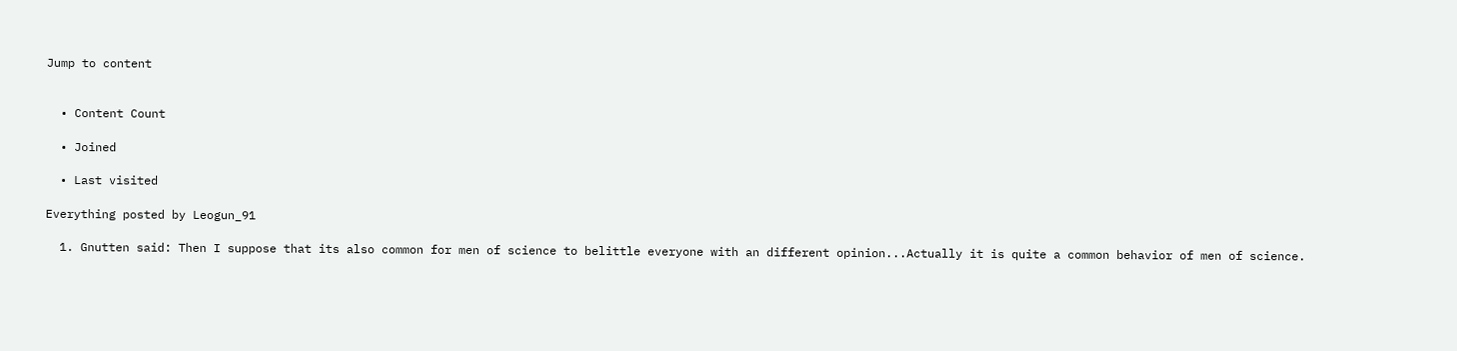Jump to content


  • Content Count

  • Joined

  • Last visited

Everything posted by Leogun_91

  1. Gnutten said: Then I suppose that its also common for men of science to belittle everyone with an different opinion...Actually it is quite a common behavior of men of science.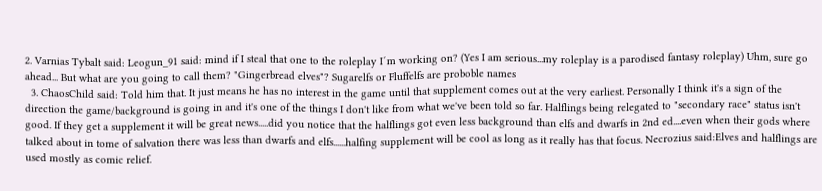2. Varnias Tybalt said: Leogun_91 said: mind if I steal that one to the roleplay I´m working on? (Yes I am serious...my roleplay is a parodised fantasy roleplay) Uhm, sure go ahead... But what are you going to call them? "Gingerbread elves"? Sugarelfs or Fluffelfs are proboble names
  3. ChaosChild said: Told him that. It just means he has no interest in the game until that supplement comes out at the very earliest. Personally I think it's a sign of the direction the game/background is going in and it's one of the things I don't like from what we've been told so far. Halflings being relegated to "secondary race" status isn't good. If they get a supplement it will be great news.....did you notice that the halflings got even less background than elfs and dwarfs in 2nd ed....even when their gods where talked about in tome of salvation there was less than dwarfs and elfs......halfing supplement will be cool as long as it really has that focus. Necrozius said:Elves and halflings are used mostly as comic relief.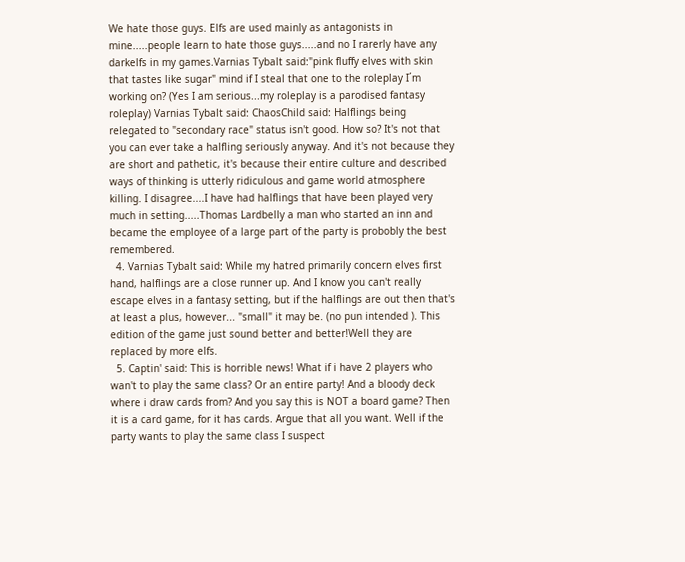We hate those guys. Elfs are used mainly as antagonists in mine.....people learn to hate those guys.....and no I rarerly have any darkelfs in my games.Varnias Tybalt said:"pink fluffy elves with skin that tastes like sugar" mind if I steal that one to the roleplay I´m working on? (Yes I am serious...my roleplay is a parodised fantasy roleplay) Varnias Tybalt said: ChaosChild said: Halflings being relegated to "secondary race" status isn't good. How so? It's not that you can ever take a halfling seriously anyway. And it's not because they are short and pathetic, it's because their entire culture and described ways of thinking is utterly ridiculous and game world atmosphere killing. I disagree....I have had halflings that have been played very much in setting.....Thomas Lardbelly a man who started an inn and became the employee of a large part of the party is probobly the best remembered.
  4. Varnias Tybalt said: While my hatred primarily concern elves first hand, halflings are a close runner up. And I know you can't really escape elves in a fantasy setting, but if the halflings are out then that's at least a plus, however... "small" it may be. (no pun intended ). This edition of the game just sound better and better!Well they are replaced by more elfs.
  5. Captin' said: This is horrible news! What if i have 2 players who wan't to play the same class? Or an entire party! And a bloody deck where i draw cards from? And you say this is NOT a board game? Then it is a card game, for it has cards. Argue that all you want. Well if the party wants to play the same class I suspect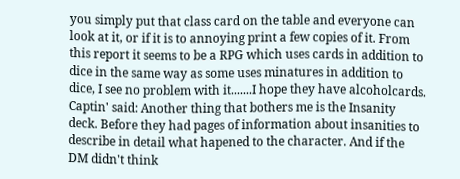you simply put that class card on the table and everyone can look at it, or if it is to annoying print a few copies of it. From this report it seems to be a RPG which uses cards in addition to dice in the same way as some uses minatures in addition to dice, I see no problem with it.......I hope they have alcoholcards. Captin' said: Another thing that bothers me is the Insanity deck. Before they had pages of information about insanities to describe in detail what hapened to the character. And if the DM didn't think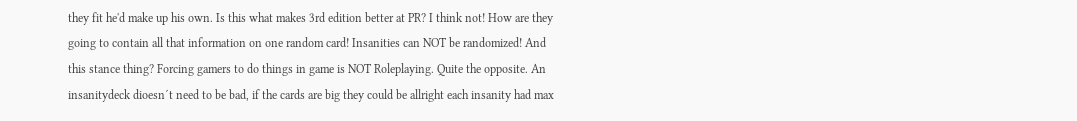they fit he'd make up his own. Is this what makes 3rd edition better at PR? I think not! How are they going to contain all that information on one random card! Insanities can NOT be randomized! And this stance thing? Forcing gamers to do things in game is NOT Roleplaying. Quite the opposite. An insanitydeck dioesn´t need to be bad, if the cards are big they could be allright each insanity had max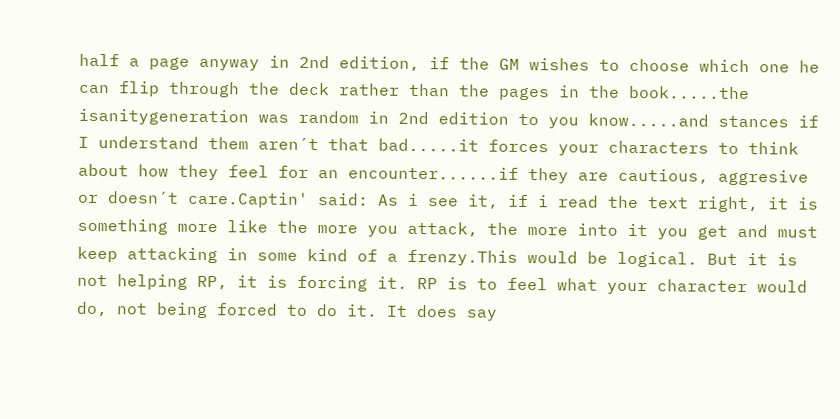half a page anyway in 2nd edition, if the GM wishes to choose which one he can flip through the deck rather than the pages in the book.....the isanitygeneration was random in 2nd edition to you know.....and stances if I understand them aren´t that bad.....it forces your characters to think about how they feel for an encounter......if they are cautious, aggresive or doesn´t care.Captin' said: As i see it, if i read the text right, it is something more like the more you attack, the more into it you get and must keep attacking in some kind of a frenzy.This would be logical. But it is not helping RP, it is forcing it. RP is to feel what your character would do, not being forced to do it. It does say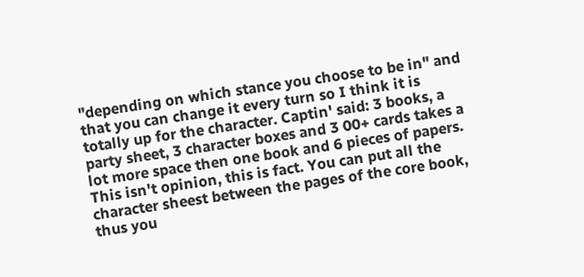"depending on which stance you choose to be in" and that you can change it every turn so I think it is totally up for the character. Captin' said: 3 books, a party sheet, 3 character boxes and 3 00+ cards takes a lot more space then one book and 6 pieces of papers. This isn't opinion, this is fact. You can put all the character sheest between the pages of the core book, thus you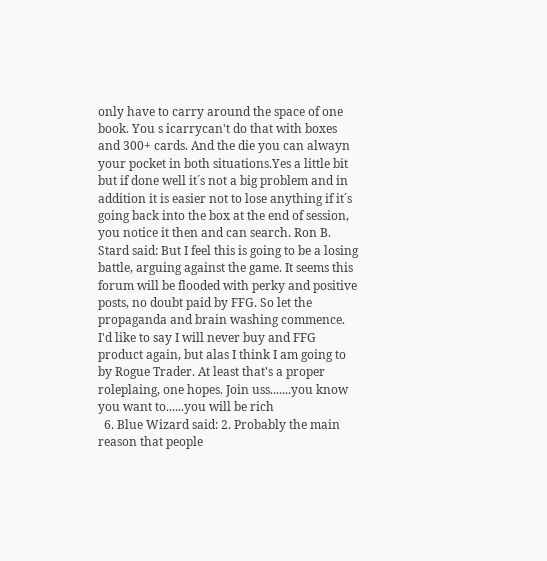only have to carry around the space of one book. You s icarrycan't do that with boxes and 300+ cards. And the die you can alwayn your pocket in both situations.Yes a little bit but if done well it´s not a big problem and in addition it is easier not to lose anything if it´s going back into the box at the end of session, you notice it then and can search. Ron B. Stard said: But I feel this is going to be a losing battle, arguing against the game. It seems this forum will be flooded with perky and positive posts, no doubt paid by FFG. So let the propaganda and brain washing commence. I'd like to say I will never buy and FFG product again, but alas I think I am going to by Rogue Trader. At least that's a proper roleplaing, one hopes. Join uss.......you know you want to......you will be rich
  6. Blue Wizard said: 2. Probably the main reason that people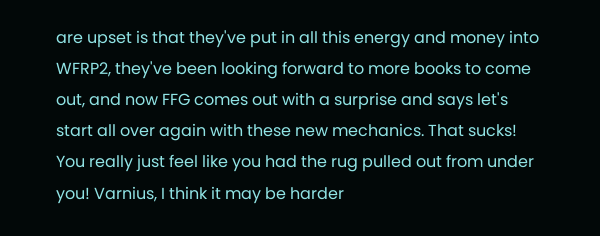are upset is that they've put in all this energy and money into WFRP2, they've been looking forward to more books to come out, and now FFG comes out with a surprise and says let's start all over again with these new mechanics. That sucks! You really just feel like you had the rug pulled out from under you! Varnius, I think it may be harder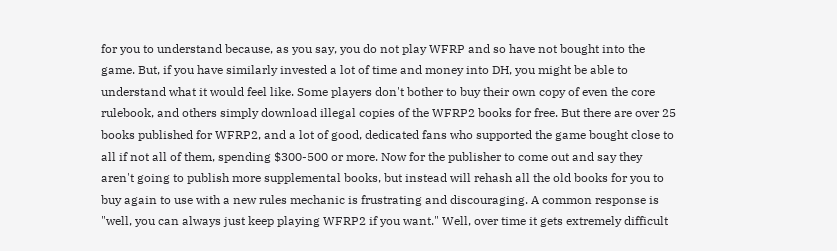for you to understand because, as you say, you do not play WFRP and so have not bought into the game. But, if you have similarly invested a lot of time and money into DH, you might be able to understand what it would feel like. Some players don't bother to buy their own copy of even the core rulebook, and others simply download illegal copies of the WFRP2 books for free. But there are over 25 books published for WFRP2, and a lot of good, dedicated fans who supported the game bought close to all if not all of them, spending $300-500 or more. Now for the publisher to come out and say they aren't going to publish more supplemental books, but instead will rehash all the old books for you to buy again to use with a new rules mechanic is frustrating and discouraging. A common response is "well, you can always just keep playing WFRP2 if you want." Well, over time it gets extremely difficult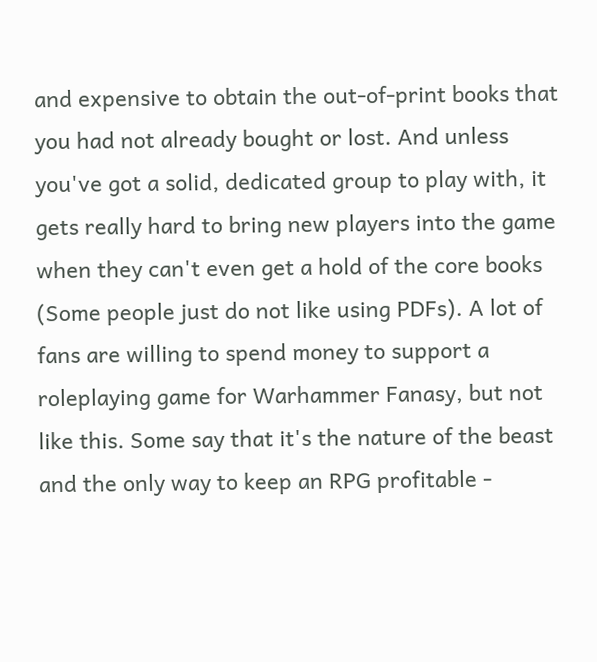and expensive to obtain the out-of-print books that you had not already bought or lost. And unless you've got a solid, dedicated group to play with, it gets really hard to bring new players into the game when they can't even get a hold of the core books (Some people just do not like using PDFs). A lot of fans are willing to spend money to support a roleplaying game for Warhammer Fanasy, but not like this. Some say that it's the nature of the beast and the only way to keep an RPG profitable -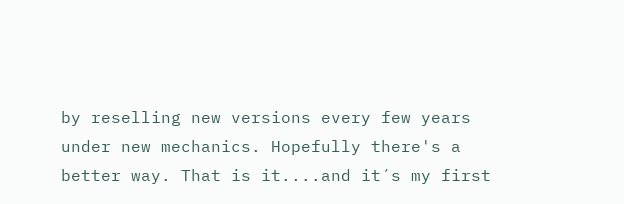by reselling new versions every few years under new mechanics. Hopefully there's a better way. That is it....and it´s my first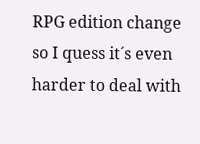RPG edition change so I quess it´s even harder to deal with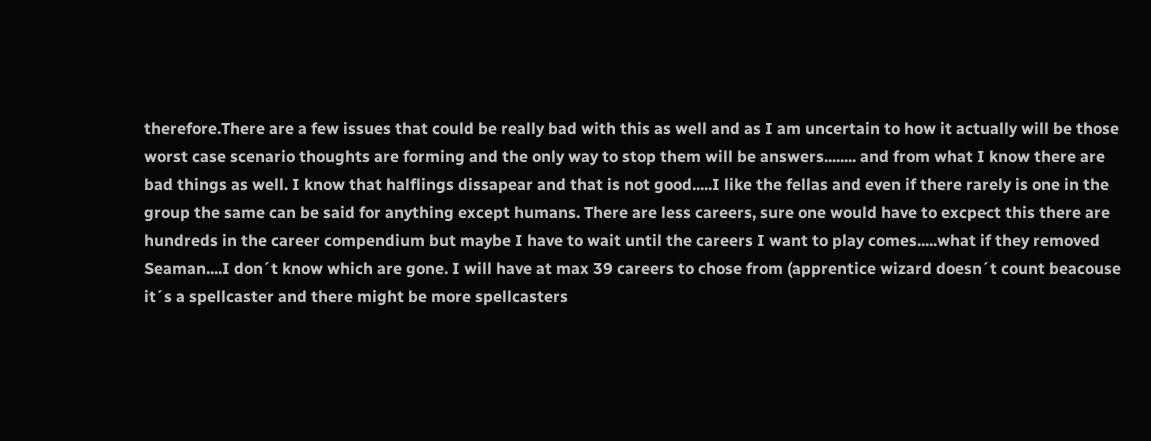therefore.There are a few issues that could be really bad with this as well and as I am uncertain to how it actually will be those worst case scenario thoughts are forming and the only way to stop them will be answers........ and from what I know there are bad things as well. I know that halflings dissapear and that is not good.....I like the fellas and even if there rarely is one in the group the same can be said for anything except humans. There are less careers, sure one would have to excpect this there are hundreds in the career compendium but maybe I have to wait until the careers I want to play comes.....what if they removed Seaman....I don´t know which are gone. I will have at max 39 careers to chose from (apprentice wizard doesn´t count beacouse it´s a spellcaster and there might be more spellcasters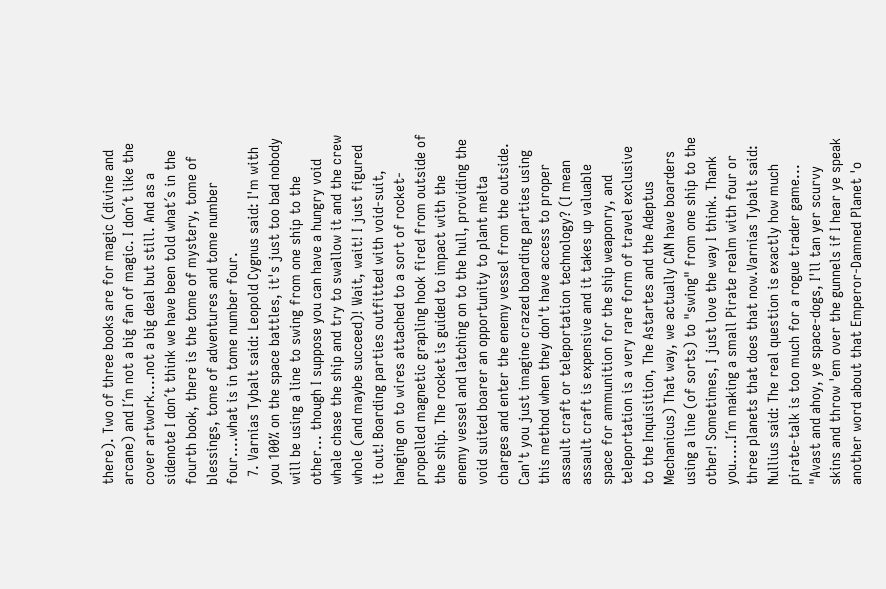there). Two of three books are for magic (divine and arcane) and I´m not a big fan of magic. I don´t like the cover artwork....not a big deal but still. And as a sidenote I don´t think we have been told what´s in the fourth book, there is the tome of mystery, tome of blessings, tome of adventures and tome number four....what is in tome number four.
  7. Varnias Tybalt said: Leopold Cygnus said: I'm with you 100% on the space battles, it's just too bad nobody will be using a line to swing from one ship to the other... though I suppose you can have a hungry void whale chase the ship and try to swallow it and the crew whole (and maybe succeed)! Wait, wait! I just figured it out! Boarding parties outfitted with void-suit, hanging on to wires attached to a sort of rocket-propelled magnetic grapling hook fired from outside of the ship. The rocket is guided to impact with the enemy vessel and latching on to the hull, providing the void suited boarer an opportunity to plant melta charges and enter the enemy vessel from the outside. Can't you just imagine crazed boarding parties using this method when they don't have access to proper assault craft or teleportation technology? (I mean assault craft is expensive and it takes up valuable space for ammunition for the ship weaponry, and teleportation is a very rare form of travel exclusive to the Inquisition, The Astartes and the Adeptus Mechanicus) That way, we actually CAN have boarders using a line (of sorts) to "swing" from one ship to the other! Sometimes, I just love the way I think. Thank you.....I´m making a small Pirate realm with four or three planets that does that now.Varnias Tybalt said: Nullius said: The real question is exactly how much pirate-talk is too much for a rogue trader game... "Avast and ahoy, ye space-dogs, I'll tan yer scurvy skins and throw 'em over the gunnels if I hear ye speak another word about that Emperor-Damned Planet 'o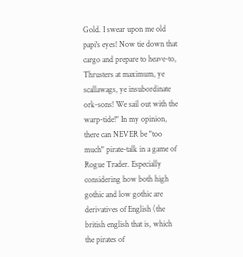Gold. I swear upon me old papi's eyes! Now tie down that cargo and prepare to heave-to, Thrusters at maximum, ye scallawags, ye insubordinate ork-sons! We sail out with the warp-tide!" In my opinion, there can NEVER be "too much" pirate-talk in a game of Rogue Trader. Especially considering how both high gothic and low gothic are derivatives of English (the british english that is, which the pirates of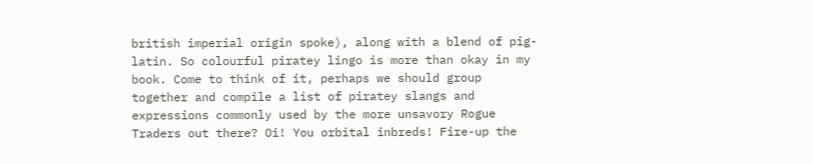british imperial origin spoke), along with a blend of pig-latin. So colourful piratey lingo is more than okay in my book. Come to think of it, perhaps we should group together and compile a list of piratey slangs and expressions commonly used by the more unsavory Rogue Traders out there? Oi! You orbital inbreds! Fire-up the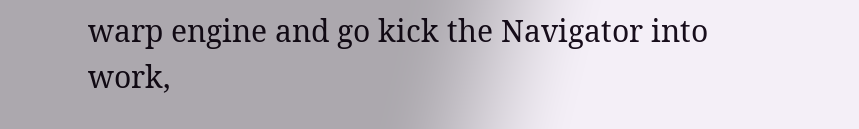warp engine and go kick the Navigator into work,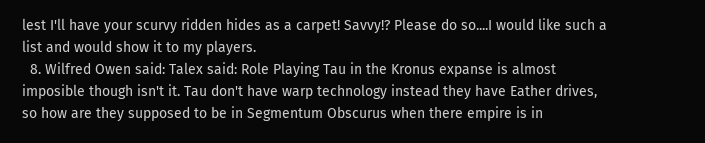lest I'll have your scurvy ridden hides as a carpet! Savvy!? Please do so....I would like such a list and would show it to my players.
  8. Wilfred Owen said: Talex said: Role Playing Tau in the Kronus expanse is almost imposible though isn't it. Tau don't have warp technology instead they have Eather drives, so how are they supposed to be in Segmentum Obscurus when there empire is in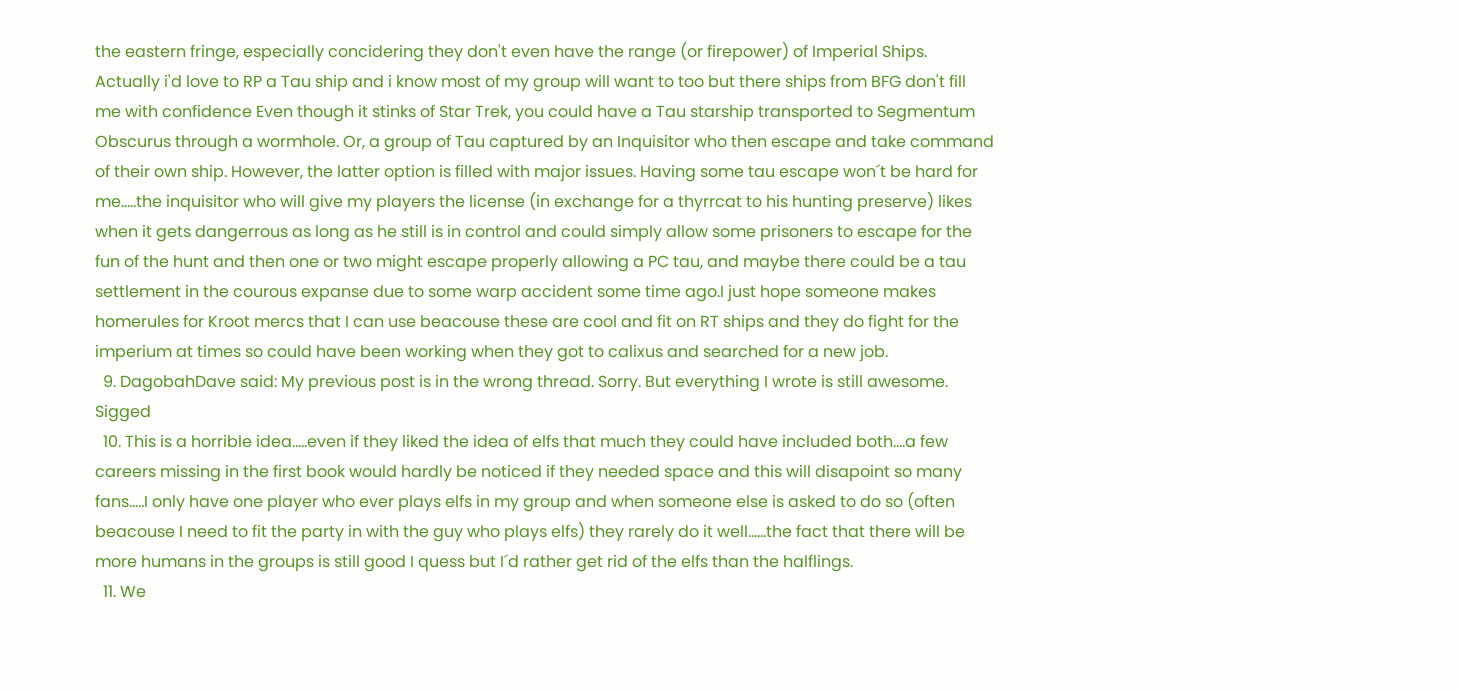the eastern fringe, especially concidering they don't even have the range (or firepower) of Imperial Ships. Actually i'd love to RP a Tau ship and i know most of my group will want to too but there ships from BFG don't fill me with confidence Even though it stinks of Star Trek, you could have a Tau starship transported to Segmentum Obscurus through a wormhole. Or, a group of Tau captured by an Inquisitor who then escape and take command of their own ship. However, the latter option is filled with major issues. Having some tau escape won´t be hard for me.....the inquisitor who will give my players the license (in exchange for a thyrrcat to his hunting preserve) likes when it gets dangerrous as long as he still is in control and could simply allow some prisoners to escape for the fun of the hunt and then one or two might escape properly allowing a PC tau, and maybe there could be a tau settlement in the courous expanse due to some warp accident some time ago.I just hope someone makes homerules for Kroot mercs that I can use beacouse these are cool and fit on RT ships and they do fight for the imperium at times so could have been working when they got to calixus and searched for a new job.
  9. DagobahDave said: My previous post is in the wrong thread. Sorry. But everything I wrote is still awesome. Sigged
  10. This is a horrible idea.....even if they liked the idea of elfs that much they could have included both....a few careers missing in the first book would hardly be noticed if they needed space and this will disapoint so many fans.....I only have one player who ever plays elfs in my group and when someone else is asked to do so (often beacouse I need to fit the party in with the guy who plays elfs) they rarely do it well......the fact that there will be more humans in the groups is still good I quess but I´d rather get rid of the elfs than the halflings.
  11. We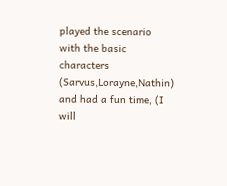played the scenario with the basic characters (Sarvus,Lorayne,Nathin) and had a fun time, (I will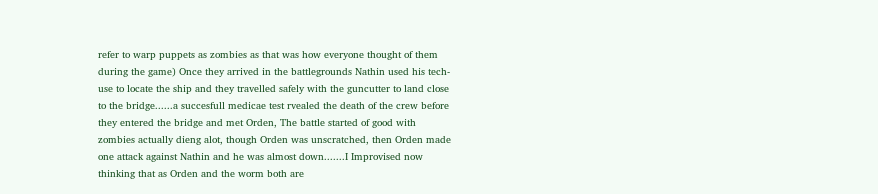refer to warp puppets as zombies as that was how everyone thought of them during the game) Once they arrived in the battlegrounds Nathin used his tech-use to locate the ship and they travelled safely with the guncutter to land close to the bridge......a succesfull medicae test rvealed the death of the crew before they entered the bridge and met Orden, The battle started of good with zombies actually dieng alot, though Orden was unscratched, then Orden made one attack against Nathin and he was almost down.......I Improvised now thinking that as Orden and the worm both are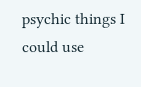psychic things I could use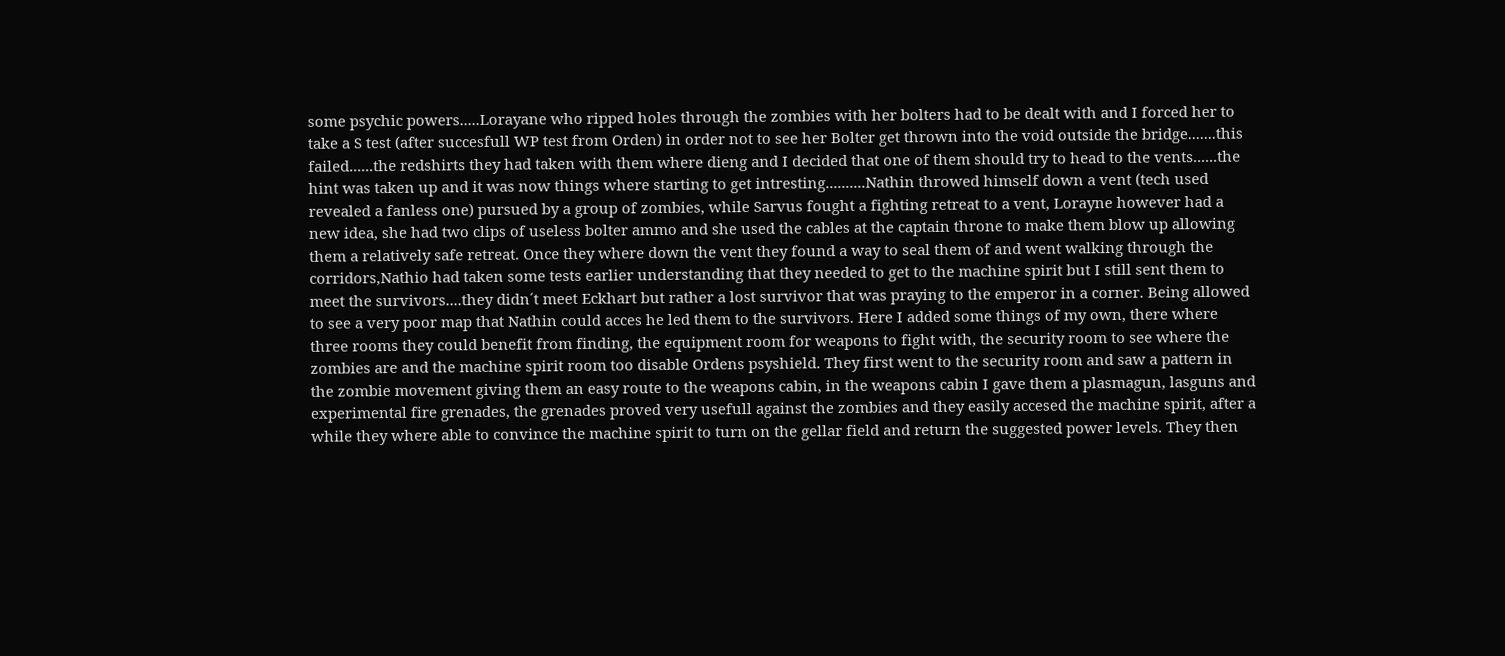some psychic powers.....Lorayane who ripped holes through the zombies with her bolters had to be dealt with and I forced her to take a S test (after succesfull WP test from Orden) in order not to see her Bolter get thrown into the void outside the bridge.......this failed......the redshirts they had taken with them where dieng and I decided that one of them should try to head to the vents......the hint was taken up and it was now things where starting to get intresting..........Nathin throwed himself down a vent (tech used revealed a fanless one) pursued by a group of zombies, while Sarvus fought a fighting retreat to a vent, Lorayne however had a new idea, she had two clips of useless bolter ammo and she used the cables at the captain throne to make them blow up allowing them a relatively safe retreat. Once they where down the vent they found a way to seal them of and went walking through the corridors,Nathio had taken some tests earlier understanding that they needed to get to the machine spirit but I still sent them to meet the survivors....they didn´t meet Eckhart but rather a lost survivor that was praying to the emperor in a corner. Being allowed to see a very poor map that Nathin could acces he led them to the survivors. Here I added some things of my own, there where three rooms they could benefit from finding, the equipment room for weapons to fight with, the security room to see where the zombies are and the machine spirit room too disable Ordens psyshield. They first went to the security room and saw a pattern in the zombie movement giving them an easy route to the weapons cabin, in the weapons cabin I gave them a plasmagun, lasguns and experimental fire grenades, the grenades proved very usefull against the zombies and they easily accesed the machine spirit, after a while they where able to convince the machine spirit to turn on the gellar field and return the suggested power levels. They then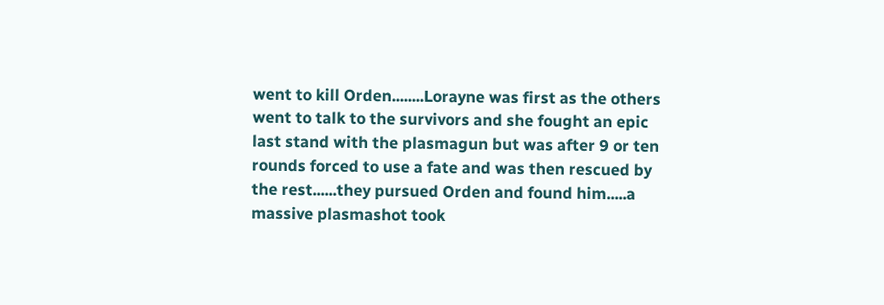went to kill Orden........Lorayne was first as the others went to talk to the survivors and she fought an epic last stand with the plasmagun but was after 9 or ten rounds forced to use a fate and was then rescued by the rest......they pursued Orden and found him.....a massive plasmashot took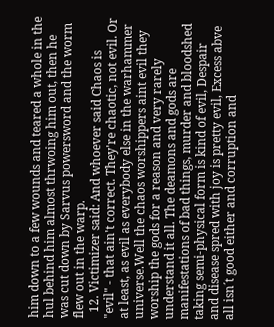him down to a few wounds and teared a whole in the hul behind him almost thrwoing him out, then he was cut down by Sarvus powersword and the worm flew out in the warp.
  12. Victimizer said: And whoever said Chaos is "evil" - that ain't correct. They're chaotic, not evil. Or at least, as evil as everybody else in the warhammer universe.Well the chaos worshippers aint evil they worship the gods for a reason and very rarely understand it all. The deamons and gods are manifestations of bad things, murder and bloodshed taking semi-physical form is kind of evil, Despair and disease spred with joy is pretty evil, Excess abve all isn´t good either and corruption and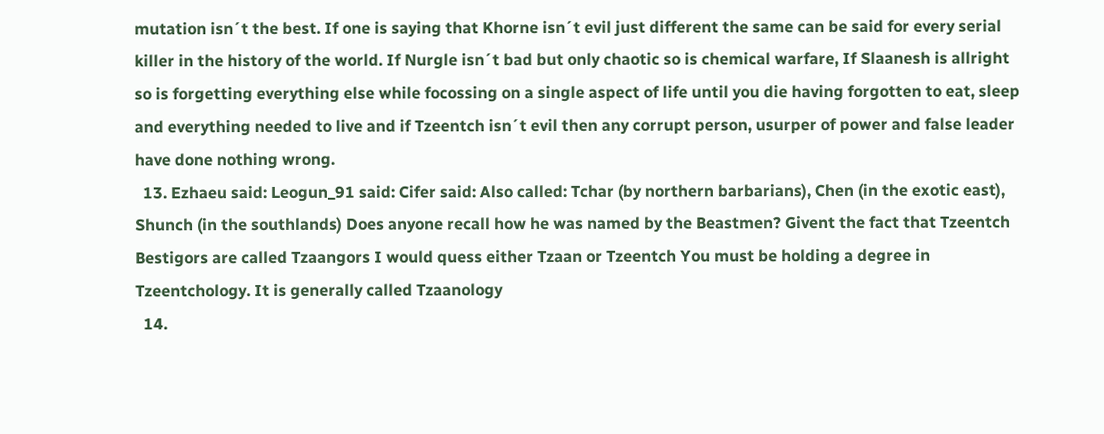mutation isn´t the best. If one is saying that Khorne isn´t evil just different the same can be said for every serial killer in the history of the world. If Nurgle isn´t bad but only chaotic so is chemical warfare, If Slaanesh is allright so is forgetting everything else while focossing on a single aspect of life until you die having forgotten to eat, sleep and everything needed to live and if Tzeentch isn´t evil then any corrupt person, usurper of power and false leader have done nothing wrong.
  13. Ezhaeu said: Leogun_91 said: Cifer said: Also called: Tchar (by northern barbarians), Chen (in the exotic east), Shunch (in the southlands) Does anyone recall how he was named by the Beastmen? Givent the fact that Tzeentch Bestigors are called Tzaangors I would quess either Tzaan or Tzeentch You must be holding a degree in Tzeentchology. It is generally called Tzaanology
  14.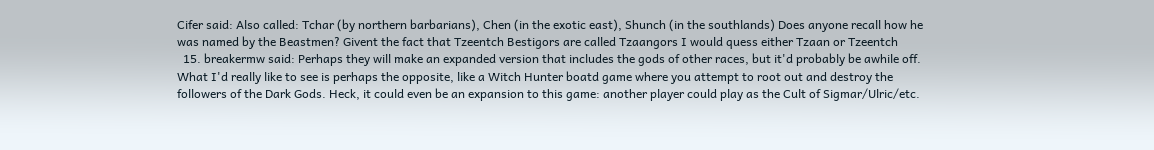Cifer said: Also called: Tchar (by northern barbarians), Chen (in the exotic east), Shunch (in the southlands) Does anyone recall how he was named by the Beastmen? Givent the fact that Tzeentch Bestigors are called Tzaangors I would quess either Tzaan or Tzeentch
  15. breakermw said: Perhaps they will make an expanded version that includes the gods of other races, but it'd probably be awhile off. What I'd really like to see is perhaps the opposite, like a Witch Hunter boatd game where you attempt to root out and destroy the followers of the Dark Gods. Heck, it could even be an expansion to this game: another player could play as the Cult of Sigmar/Ulric/etc.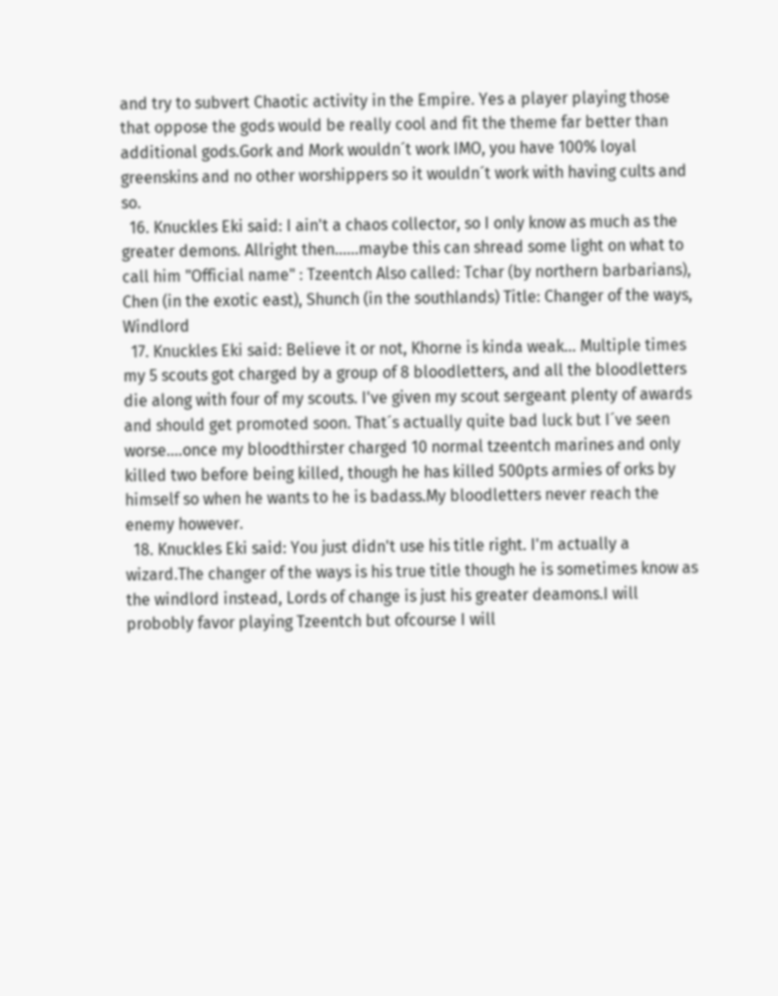and try to subvert Chaotic activity in the Empire. Yes a player playing those that oppose the gods would be really cool and fit the theme far better than additional gods.Gork and Mork wouldn´t work IMO, you have 100% loyal greenskins and no other worshippers so it wouldn´t work with having cults and so.
  16. Knuckles Eki said: I ain't a chaos collector, so I only know as much as the greater demons. Allright then......maybe this can shread some light on what to call him "Official name" : Tzeentch Also called: Tchar (by northern barbarians), Chen (in the exotic east), Shunch (in the southlands) Title: Changer of the ways, Windlord
  17. Knuckles Eki said: Believe it or not, Khorne is kinda weak... Multiple times my 5 scouts got charged by a group of 8 bloodletters, and all the bloodletters die along with four of my scouts. I've given my scout sergeant plenty of awards and should get promoted soon. That´s actually quite bad luck but I´ve seen worse....once my bloodthirster charged 10 normal tzeentch marines and only killed two before being killed, though he has killed 500pts armies of orks by himself so when he wants to he is badass.My bloodletters never reach the enemy however.
  18. Knuckles Eki said: You just didn't use his title right. I'm actually a wizard.The changer of the ways is his true title though he is sometimes know as the windlord instead, Lords of change is just his greater deamons.I will probobly favor playing Tzeentch but ofcourse I will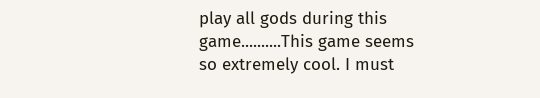play all gods during this game..........This game seems so extremely cool. I must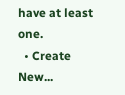have at least one.
  • Create New...